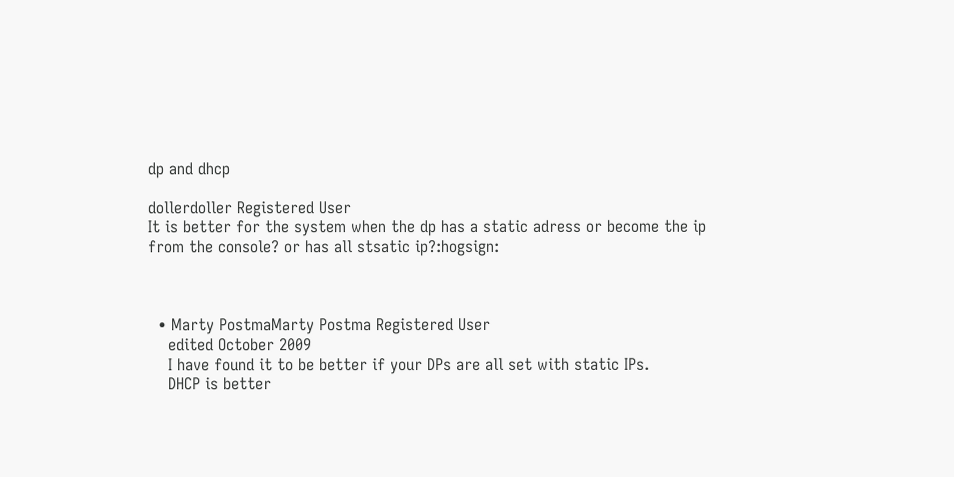dp and dhcp

dollerdoller Registered User
It is better for the system when the dp has a static adress or become the ip from the console? or has all stsatic ip?:hogsign:



  • Marty PostmaMarty Postma Registered User
    edited October 2009
    I have found it to be better if your DPs are all set with static IPs.
    DHCP is better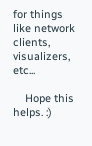for things like network clients, visualizers, etc...

    Hope this helps. :)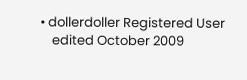• dollerdoller Registered User
    edited October 2009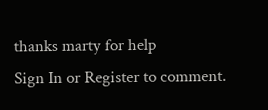thanks marty for help
Sign In or Register to comment.